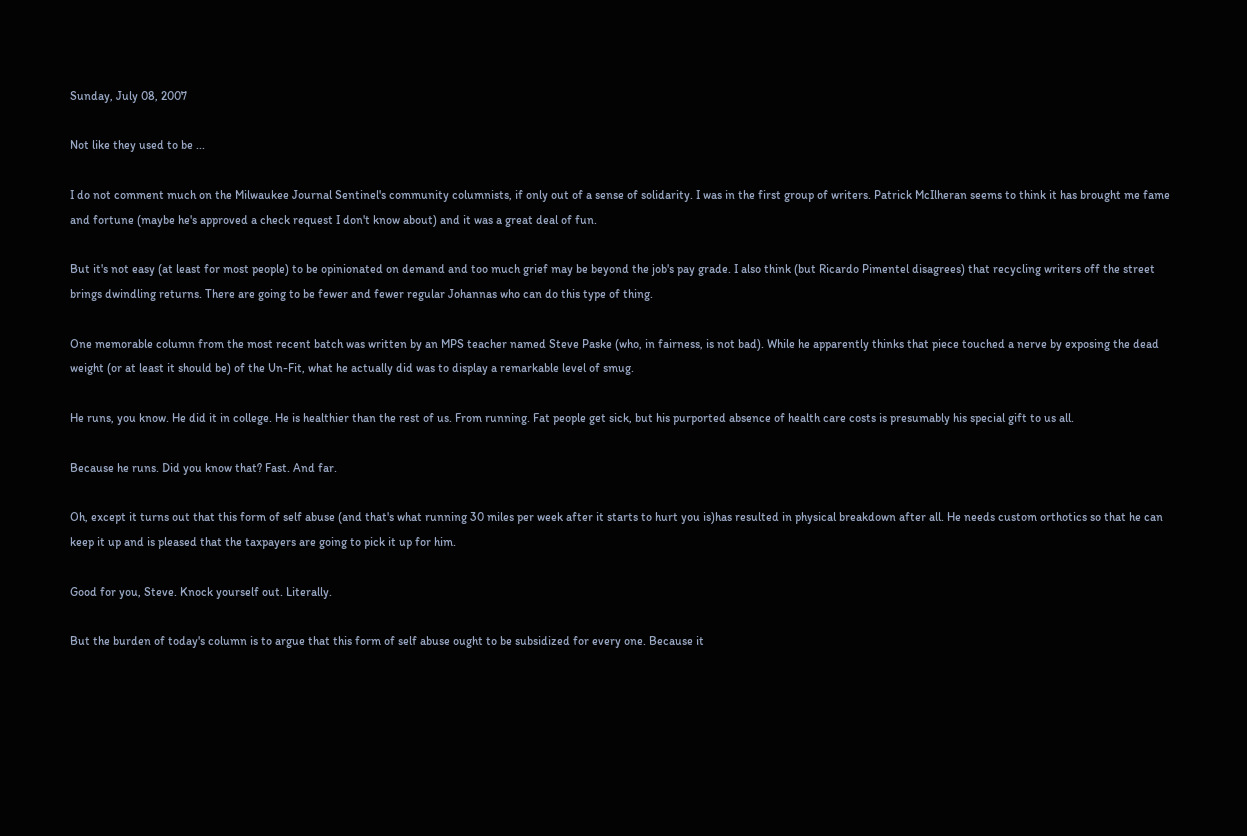Sunday, July 08, 2007

Not like they used to be ...

I do not comment much on the Milwaukee Journal Sentinel's community columnists, if only out of a sense of solidarity. I was in the first group of writers. Patrick McIlheran seems to think it has brought me fame and fortune (maybe he's approved a check request I don't know about) and it was a great deal of fun.

But it's not easy (at least for most people) to be opinionated on demand and too much grief may be beyond the job's pay grade. I also think (but Ricardo Pimentel disagrees) that recycling writers off the street brings dwindling returns. There are going to be fewer and fewer regular Johannas who can do this type of thing.

One memorable column from the most recent batch was written by an MPS teacher named Steve Paske (who, in fairness, is not bad). While he apparently thinks that piece touched a nerve by exposing the dead weight (or at least it should be) of the Un-Fit, what he actually did was to display a remarkable level of smug.

He runs, you know. He did it in college. He is healthier than the rest of us. From running. Fat people get sick, but his purported absence of health care costs is presumably his special gift to us all.

Because he runs. Did you know that? Fast. And far.

Oh, except it turns out that this form of self abuse (and that's what running 30 miles per week after it starts to hurt you is)has resulted in physical breakdown after all. He needs custom orthotics so that he can keep it up and is pleased that the taxpayers are going to pick it up for him.

Good for you, Steve. Knock yourself out. Literally.

But the burden of today's column is to argue that this form of self abuse ought to be subsidized for every one. Because it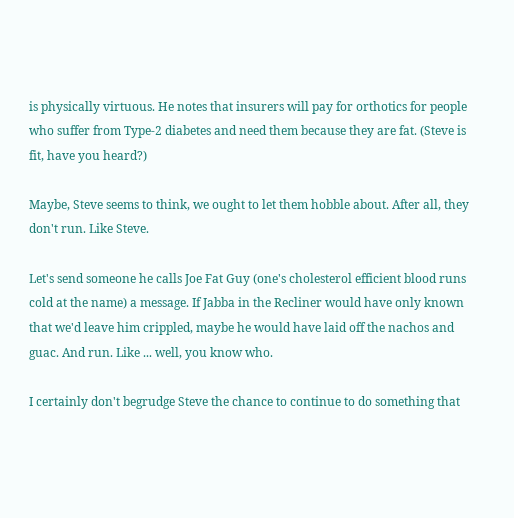is physically virtuous. He notes that insurers will pay for orthotics for people who suffer from Type-2 diabetes and need them because they are fat. (Steve is fit, have you heard?)

Maybe, Steve seems to think, we ought to let them hobble about. After all, they don't run. Like Steve.

Let's send someone he calls Joe Fat Guy (one's cholesterol efficient blood runs cold at the name) a message. If Jabba in the Recliner would have only known that we'd leave him crippled, maybe he would have laid off the nachos and guac. And run. Like ... well, you know who.

I certainly don't begrudge Steve the chance to continue to do something that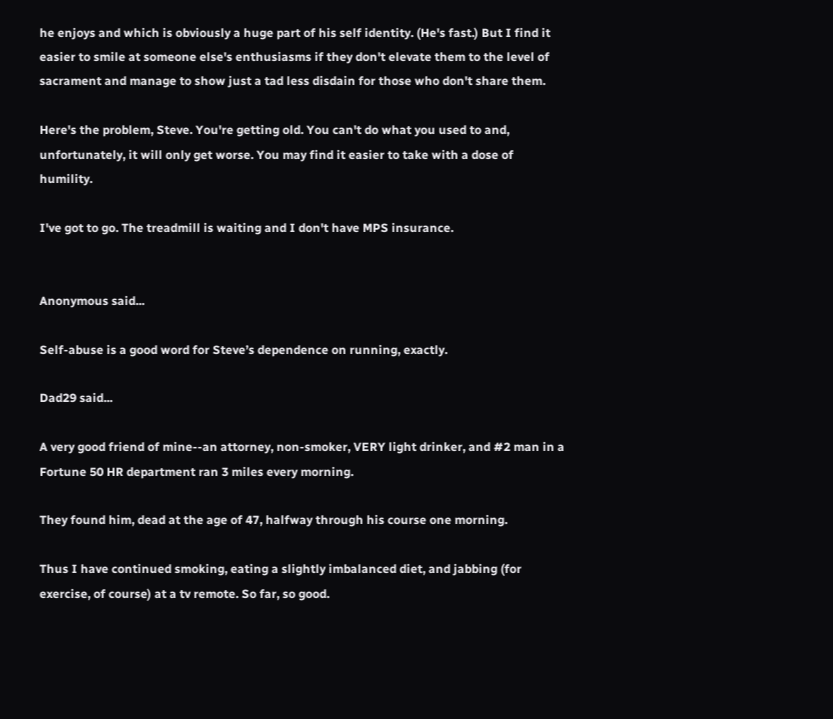he enjoys and which is obviously a huge part of his self identity. (He's fast.) But I find it easier to smile at someone else's enthusiasms if they don't elevate them to the level of sacrament and manage to show just a tad less disdain for those who don't share them.

Here's the problem, Steve. You're getting old. You can't do what you used to and, unfortunately, it will only get worse. You may find it easier to take with a dose of humility.

I've got to go. The treadmill is waiting and I don't have MPS insurance.


Anonymous said...

Self-abuse is a good word for Steve’s dependence on running, exactly.

Dad29 said...

A very good friend of mine--an attorney, non-smoker, VERY light drinker, and #2 man in a Fortune 50 HR department ran 3 miles every morning.

They found him, dead at the age of 47, halfway through his course one morning.

Thus I have continued smoking, eating a slightly imbalanced diet, and jabbing (for exercise, of course) at a tv remote. So far, so good.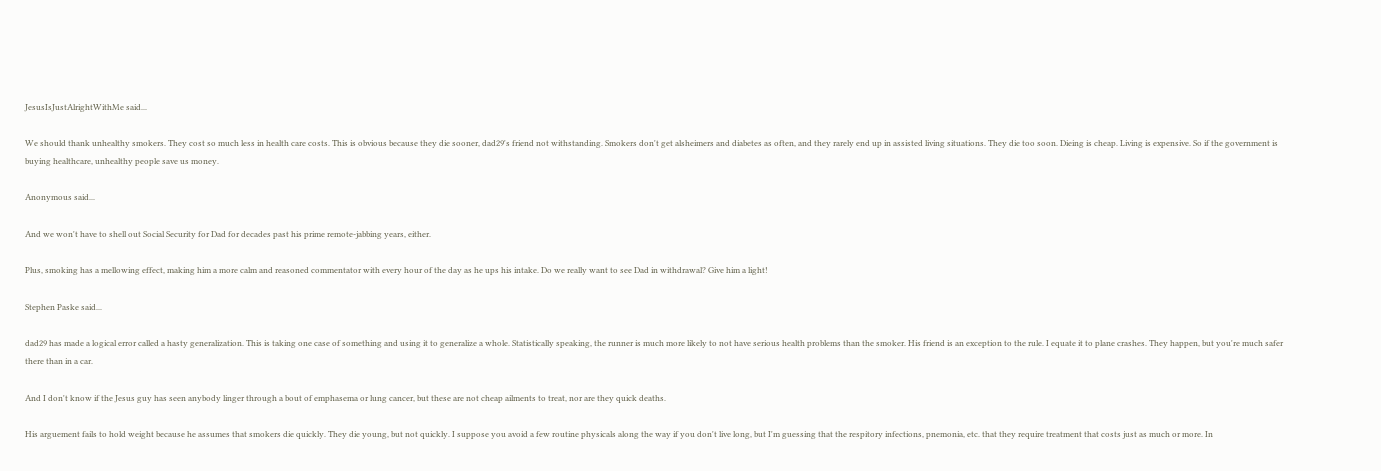JesusIsJustAlrightWithMe said...

We should thank unhealthy smokers. They cost so much less in health care costs. This is obvious because they die sooner, dad29's friend not withstanding. Smokers don't get alsheimers and diabetes as often, and they rarely end up in assisted living situations. They die too soon. Dieing is cheap. Living is expensive. So if the government is buying healthcare, unhealthy people save us money.

Anonymous said...

And we won't have to shell out Social Security for Dad for decades past his prime remote-jabbing years, either.

Plus, smoking has a mellowing effect, making him a more calm and reasoned commentator with every hour of the day as he ups his intake. Do we really want to see Dad in withdrawal? Give him a light!

Stephen Paske said...

dad29 has made a logical error called a hasty generalization. This is taking one case of something and using it to generalize a whole. Statistically speaking, the runner is much more likely to not have serious health problems than the smoker. His friend is an exception to the rule. I equate it to plane crashes. They happen, but you're much safer there than in a car.

And I don't know if the Jesus guy has seen anybody linger through a bout of emphasema or lung cancer, but these are not cheap ailments to treat, nor are they quick deaths.

His arguement fails to hold weight because he assumes that smokers die quickly. They die young, but not quickly. I suppose you avoid a few routine physicals along the way if you don't live long, but I'm guessing that the respitory infections, pnemonia, etc. that they require treatment that costs just as much or more. In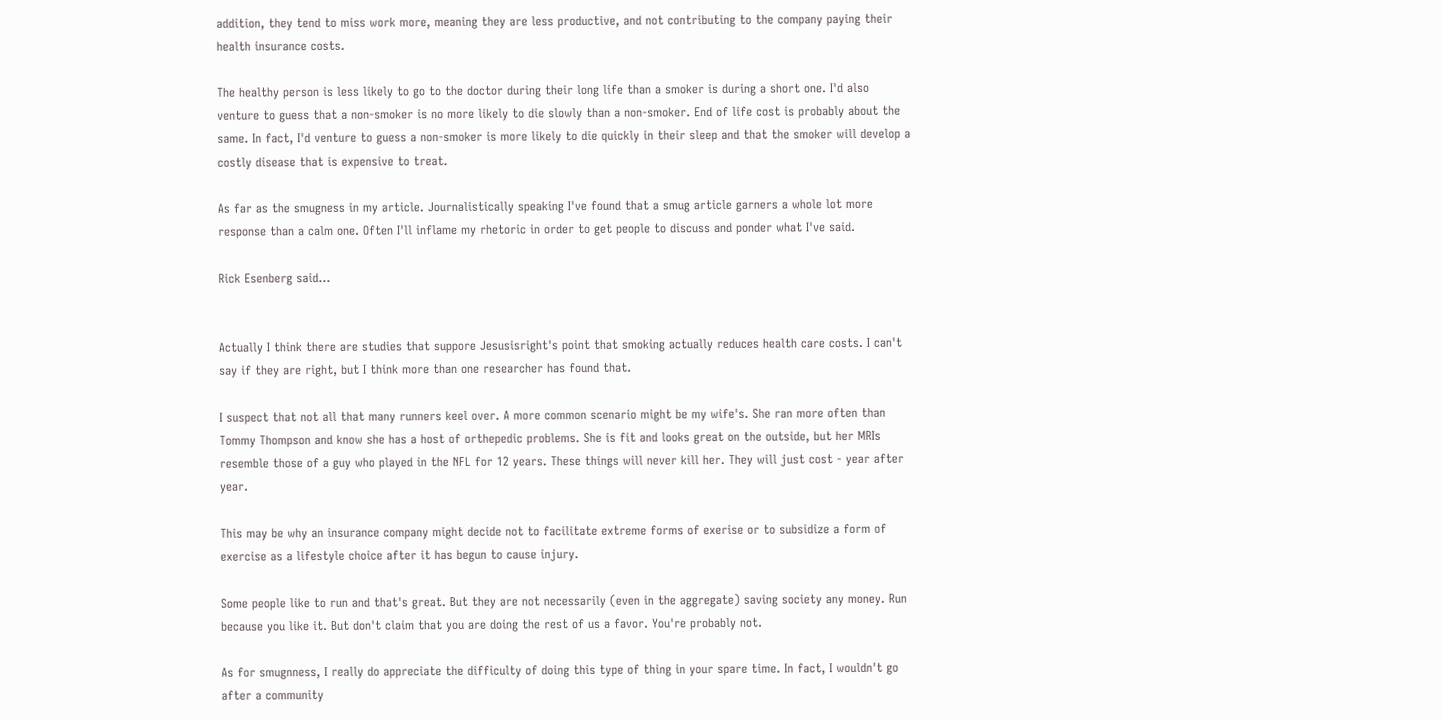addition, they tend to miss work more, meaning they are less productive, and not contributing to the company paying their health insurance costs.

The healthy person is less likely to go to the doctor during their long life than a smoker is during a short one. I'd also venture to guess that a non-smoker is no more likely to die slowly than a non-smoker. End of life cost is probably about the same. In fact, I'd venture to guess a non-smoker is more likely to die quickly in their sleep and that the smoker will develop a costly disease that is expensive to treat.

As far as the smugness in my article. Journalistically speaking I've found that a smug article garners a whole lot more response than a calm one. Often I'll inflame my rhetoric in order to get people to discuss and ponder what I've said.

Rick Esenberg said...


Actually I think there are studies that suppore Jesusisright's point that smoking actually reduces health care costs. I can't say if they are right, but I think more than one researcher has found that.

I suspect that not all that many runners keel over. A more common scenario might be my wife's. She ran more often than Tommy Thompson and know she has a host of orthepedic problems. She is fit and looks great on the outside, but her MRIs resemble those of a guy who played in the NFL for 12 years. These things will never kill her. They will just cost - year after year.

This may be why an insurance company might decide not to facilitate extreme forms of exerise or to subsidize a form of exercise as a lifestyle choice after it has begun to cause injury.

Some people like to run and that's great. But they are not necessarily (even in the aggregate) saving society any money. Run because you like it. But don't claim that you are doing the rest of us a favor. You're probably not.

As for smugnness, I really do appreciate the difficulty of doing this type of thing in your spare time. In fact, I wouldn't go after a community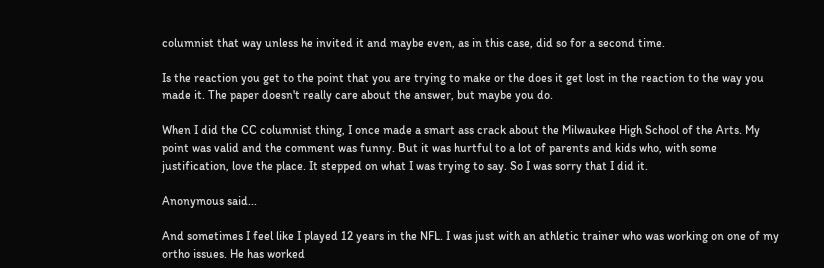columnist that way unless he invited it and maybe even, as in this case, did so for a second time.

Is the reaction you get to the point that you are trying to make or the does it get lost in the reaction to the way you made it. The paper doesn't really care about the answer, but maybe you do.

When I did the CC columnist thing, I once made a smart ass crack about the Milwaukee High School of the Arts. My point was valid and the comment was funny. But it was hurtful to a lot of parents and kids who, with some justification, love the place. It stepped on what I was trying to say. So I was sorry that I did it.

Anonymous said...

And sometimes I feel like I played 12 years in the NFL. I was just with an athletic trainer who was working on one of my ortho issues. He has worked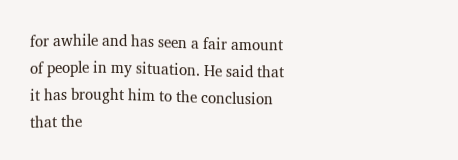for awhile and has seen a fair amount of people in my situation. He said that it has brought him to the conclusion that the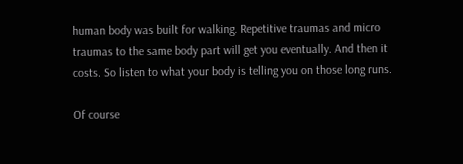human body was built for walking. Repetitive traumas and micro traumas to the same body part will get you eventually. And then it costs. So listen to what your body is telling you on those long runs.

Of course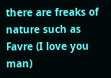there are freaks of nature such as Favre (I love you man)